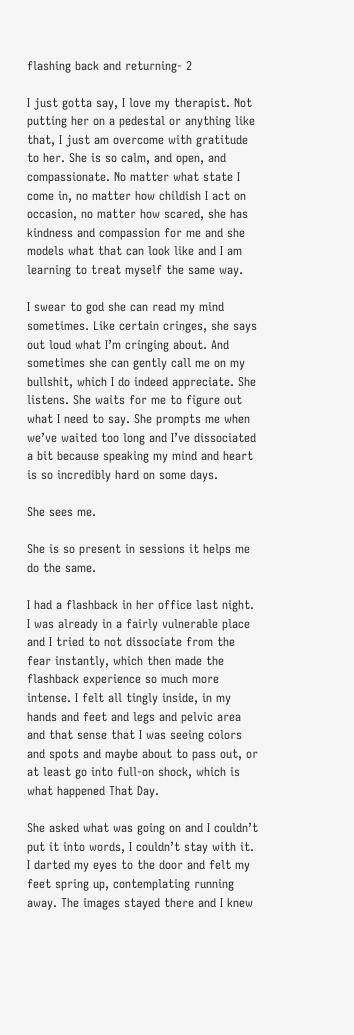flashing back and returning- 2

I just gotta say, I love my therapist. Not putting her on a pedestal or anything like that, I just am overcome with gratitude to her. She is so calm, and open, and compassionate. No matter what state I come in, no matter how childish I act on occasion, no matter how scared, she has kindness and compassion for me and she models what that can look like and I am learning to treat myself the same way.

I swear to god she can read my mind sometimes. Like certain cringes, she says out loud what I’m cringing about. And sometimes she can gently call me on my bullshit, which I do indeed appreciate. She listens. She waits for me to figure out what I need to say. She prompts me when we’ve waited too long and I’ve dissociated a bit because speaking my mind and heart is so incredibly hard on some days.

She sees me.

She is so present in sessions it helps me do the same.

I had a flashback in her office last night. I was already in a fairly vulnerable place and I tried to not dissociate from the fear instantly, which then made the flashback experience so much more intense. I felt all tingly inside, in my hands and feet and legs and pelvic area and that sense that I was seeing colors and spots and maybe about to pass out, or at least go into full-on shock, which is what happened That Day.

She asked what was going on and I couldn’t put it into words, I couldn’t stay with it. I darted my eyes to the door and felt my feet spring up, contemplating running away. The images stayed there and I knew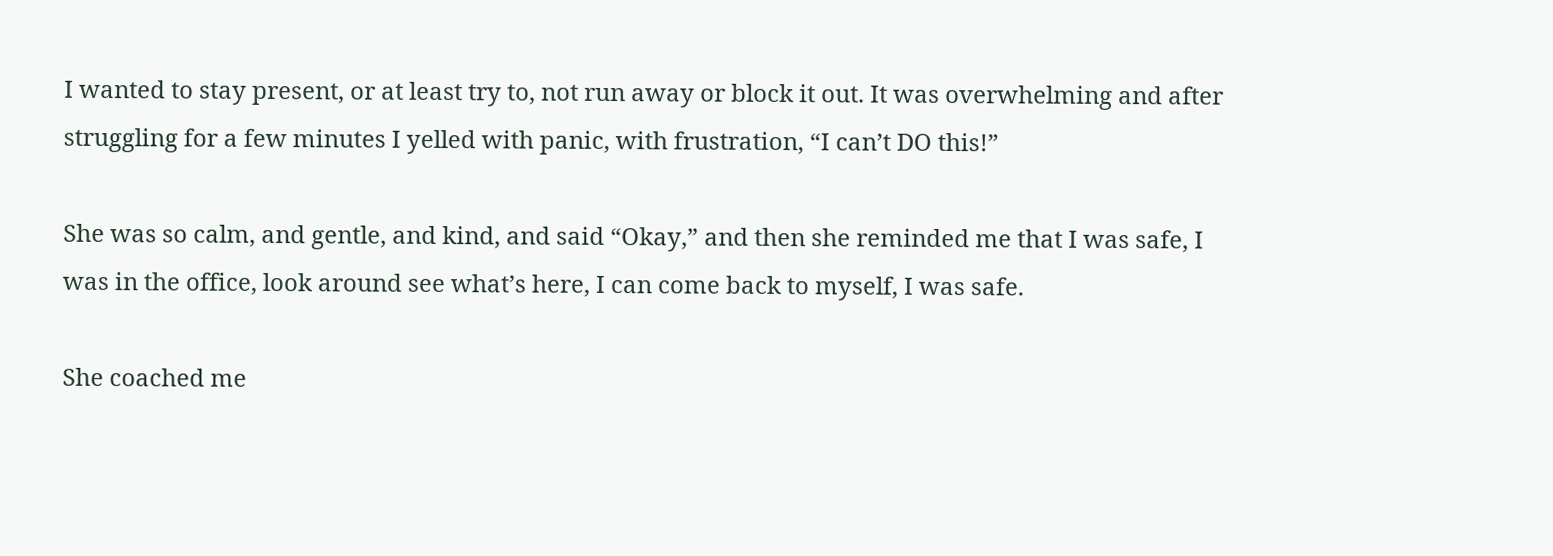I wanted to stay present, or at least try to, not run away or block it out. It was overwhelming and after struggling for a few minutes I yelled with panic, with frustration, “I can’t DO this!”

She was so calm, and gentle, and kind, and said “Okay,” and then she reminded me that I was safe, I was in the office, look around see what’s here, I can come back to myself, I was safe.

She coached me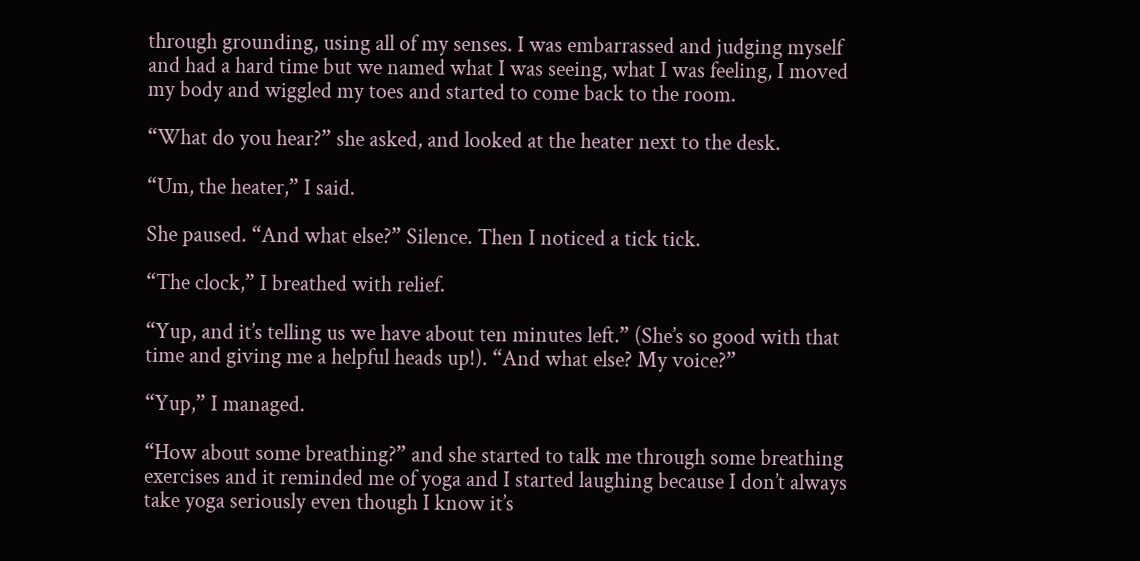through grounding, using all of my senses. I was embarrassed and judging myself and had a hard time but we named what I was seeing, what I was feeling, I moved my body and wiggled my toes and started to come back to the room.

“What do you hear?” she asked, and looked at the heater next to the desk.

“Um, the heater,” I said.

She paused. “And what else?” Silence. Then I noticed a tick tick.

“The clock,” I breathed with relief.

“Yup, and it’s telling us we have about ten minutes left.” (She’s so good with that time and giving me a helpful heads up!). “And what else? My voice?”

“Yup,” I managed.

“How about some breathing?” and she started to talk me through some breathing exercises and it reminded me of yoga and I started laughing because I don’t always take yoga seriously even though I know it’s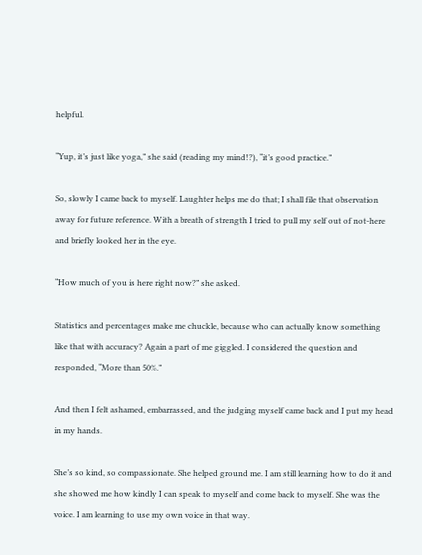helpful.

“Yup, it’s just like yoga,” she said (reading my mind!?), “it’s good practice.”

So, slowly I came back to myself. Laughter helps me do that; I shall file that observation away for future reference. With a breath of strength I tried to pull my self out of not-here and briefly looked her in the eye.

“How much of you is here right now?” she asked.

Statistics and percentages make me chuckle, because who can actually know something like that with accuracy? Again a part of me giggled. I considered the question and responded, “More than 50%.”

And then I felt ashamed, embarrassed, and the judging myself came back and I put my head in my hands.

She’s so kind, so compassionate. She helped ground me. I am still learning how to do it and she showed me how kindly I can speak to myself and come back to myself. She was the voice. I am learning to use my own voice in that way.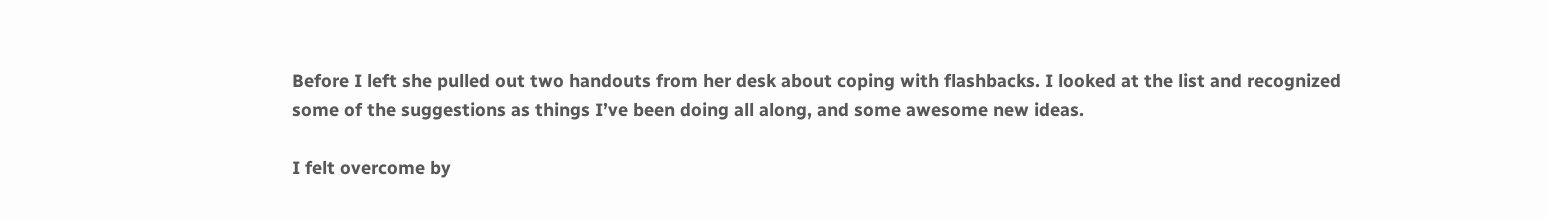Before I left she pulled out two handouts from her desk about coping with flashbacks. I looked at the list and recognized some of the suggestions as things I’ve been doing all along, and some awesome new ideas.

I felt overcome by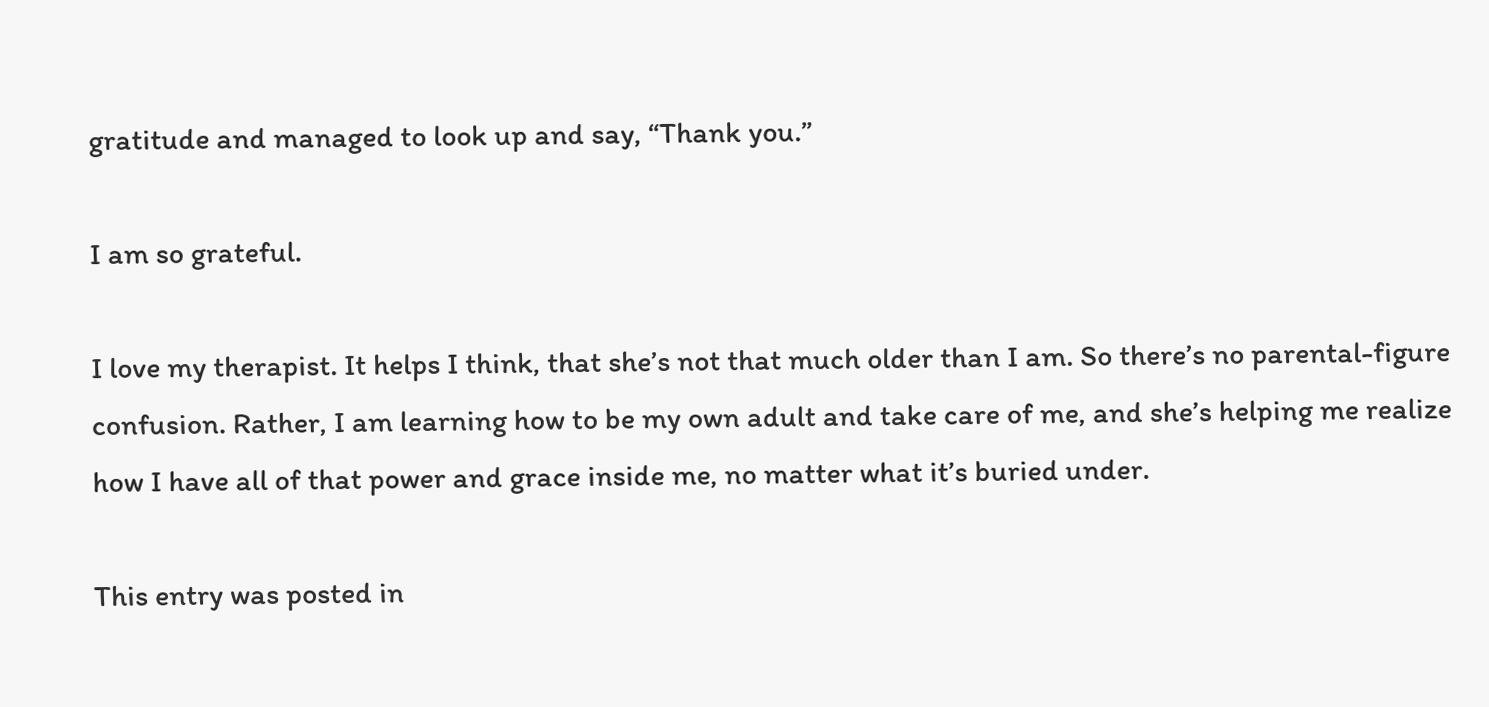gratitude and managed to look up and say, “Thank you.”

I am so grateful.

I love my therapist. It helps I think, that she’s not that much older than I am. So there’s no parental-figure confusion. Rather, I am learning how to be my own adult and take care of me, and she’s helping me realize how I have all of that power and grace inside me, no matter what it’s buried under.

This entry was posted in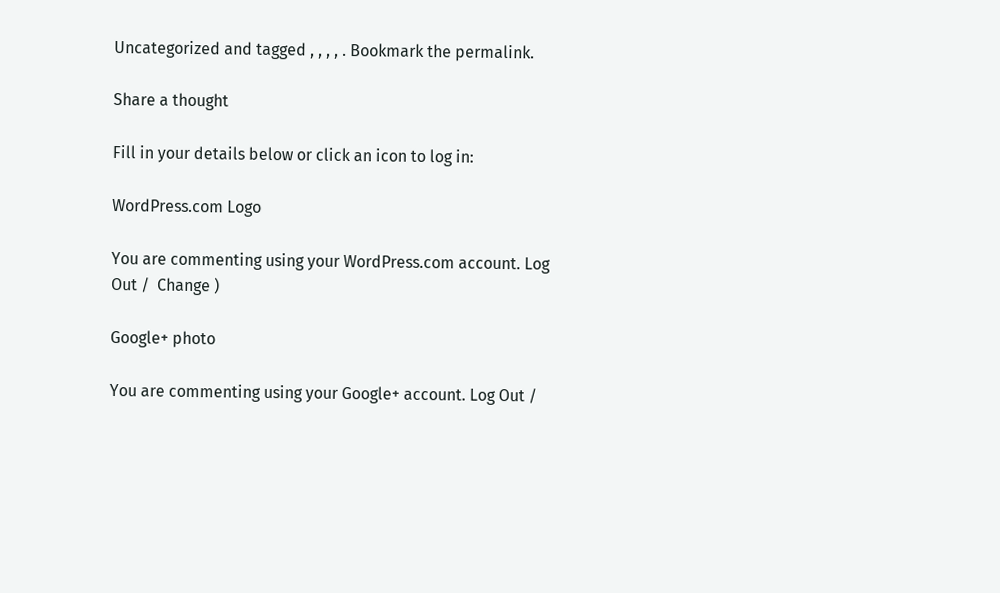Uncategorized and tagged , , , , . Bookmark the permalink.

Share a thought

Fill in your details below or click an icon to log in:

WordPress.com Logo

You are commenting using your WordPress.com account. Log Out /  Change )

Google+ photo

You are commenting using your Google+ account. Log Out /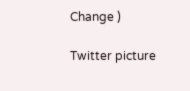Change )

Twitter picture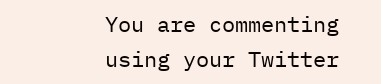You are commenting using your Twitter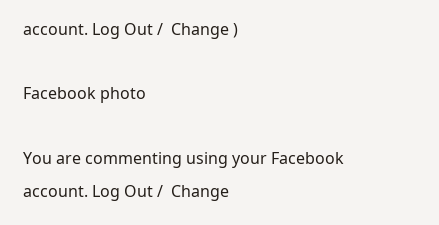account. Log Out /  Change )

Facebook photo

You are commenting using your Facebook account. Log Out /  Change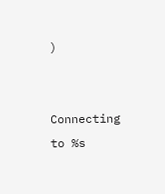)


Connecting to %s